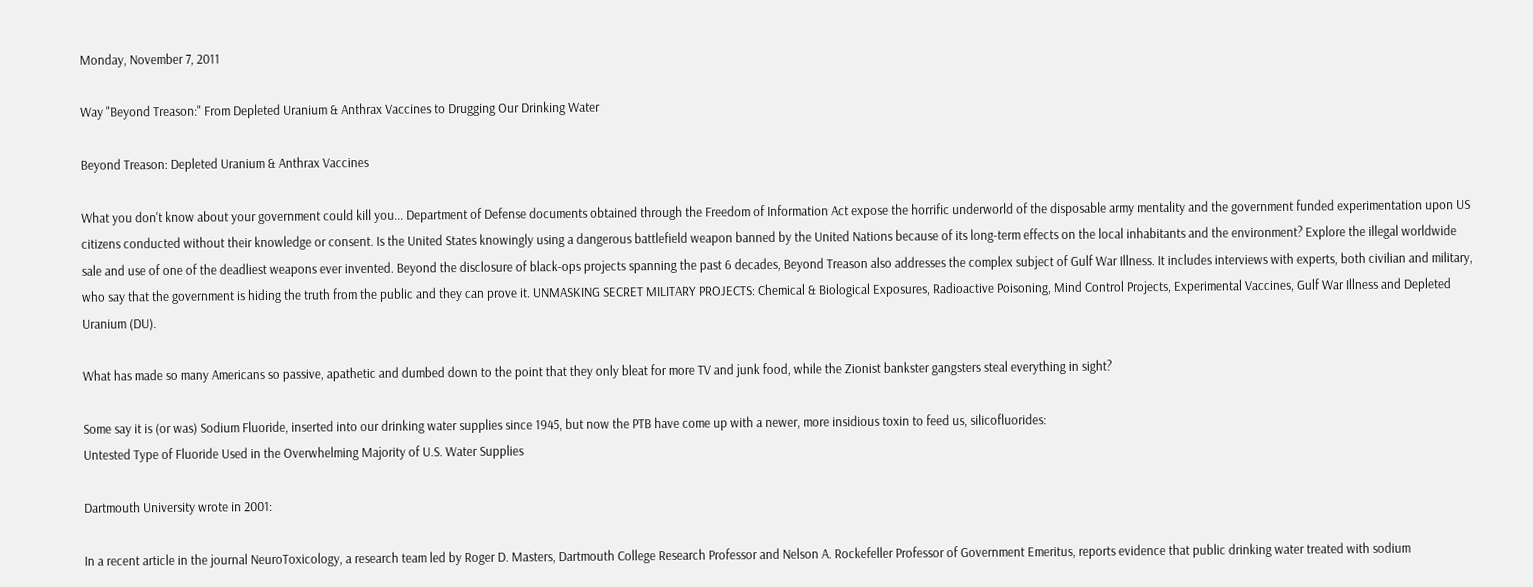Monday, November 7, 2011

Way "Beyond Treason:" From Depleted Uranium & Anthrax Vaccines to Drugging Our Drinking Water

Beyond Treason: Depleted Uranium & Anthrax Vaccines

What you don't know about your government could kill you... Department of Defense documents obtained through the Freedom of Information Act expose the horrific underworld of the disposable army mentality and the government funded experimentation upon US citizens conducted without their knowledge or consent. Is the United States knowingly using a dangerous battlefield weapon banned by the United Nations because of its long-term effects on the local inhabitants and the environment? Explore the illegal worldwide sale and use of one of the deadliest weapons ever invented. Beyond the disclosure of black-ops projects spanning the past 6 decades, Beyond Treason also addresses the complex subject of Gulf War Illness. It includes interviews with experts, both civilian and military, who say that the government is hiding the truth from the public and they can prove it. UNMASKING SECRET MILITARY PROJECTS: Chemical & Biological Exposures, Radioactive Poisoning, Mind Control Projects, Experimental Vaccines, Gulf War Illness and Depleted Uranium (DU).

What has made so many Americans so passive, apathetic and dumbed down to the point that they only bleat for more TV and junk food, while the Zionist bankster gangsters steal everything in sight?

Some say it is (or was) Sodium Fluoride, inserted into our drinking water supplies since 1945, but now the PTB have come up with a newer, more insidious toxin to feed us, silicofluorides:
Untested Type of Fluoride Used in the Overwhelming Majority of U.S. Water Supplies

Dartmouth University wrote in 2001:

In a recent article in the journal NeuroToxicology, a research team led by Roger D. Masters, Dartmouth College Research Professor and Nelson A. Rockefeller Professor of Government Emeritus, reports evidence that public drinking water treated with sodium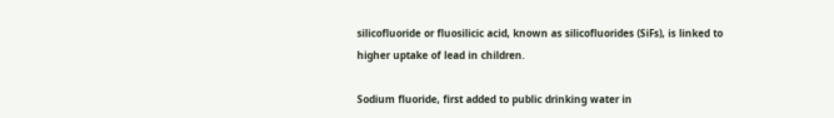silicofluoride or fluosilicic acid, known as silicofluorides (SiFs), is linked to higher uptake of lead in children.

Sodium fluoride, first added to public drinking water in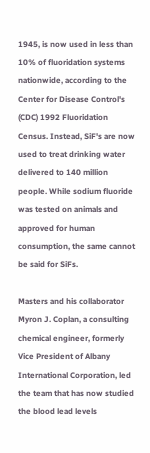1945, is now used in less than 10% of fluoridation systems nationwide, according to the Center for Disease Control's (CDC) 1992 Fluoridation Census. Instead, SiF's are now used to treat drinking water delivered to 140 million people. While sodium fluoride was tested on animals and approved for human consumption, the same cannot be said for SiFs.

Masters and his collaborator Myron J. Coplan, a consulting chemical engineer, formerly Vice President of Albany International Corporation, led the team that has now studied the blood lead levels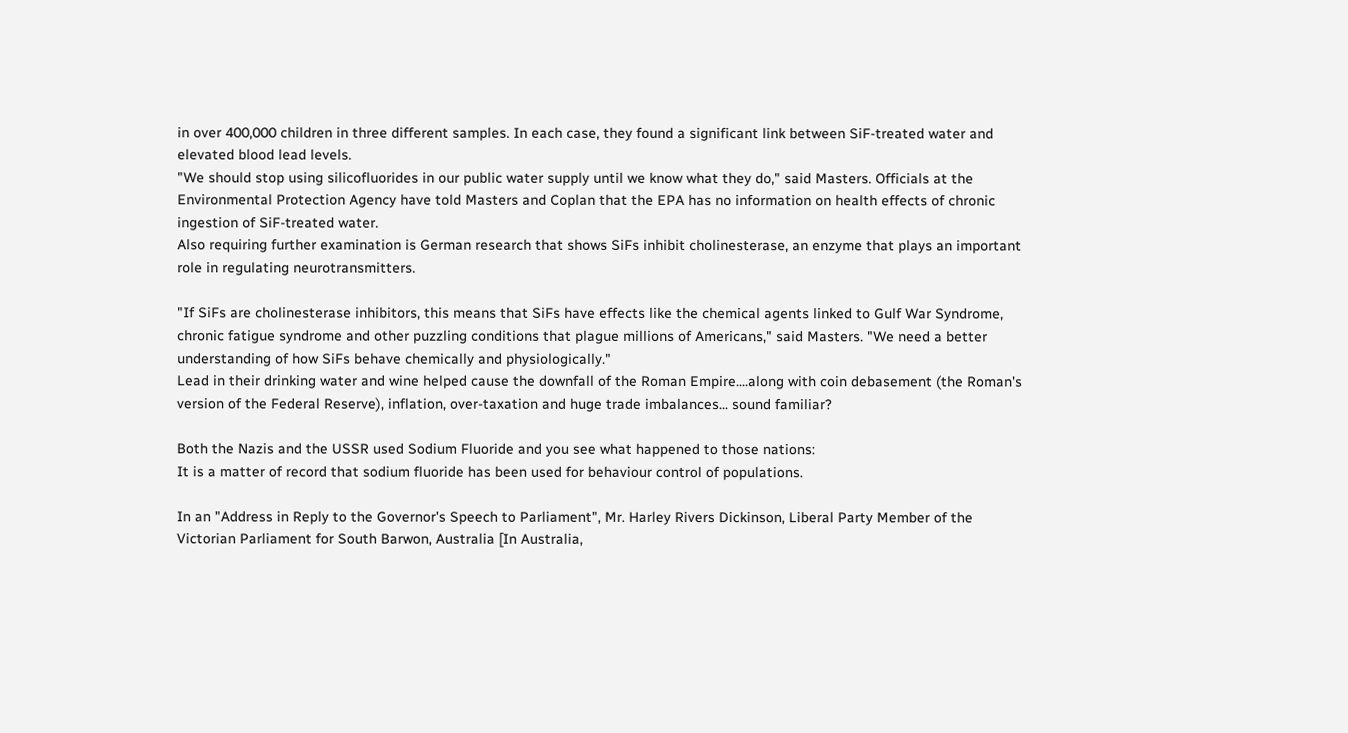in over 400,000 children in three different samples. In each case, they found a significant link between SiF-treated water and elevated blood lead levels.
"We should stop using silicofluorides in our public water supply until we know what they do," said Masters. Officials at the Environmental Protection Agency have told Masters and Coplan that the EPA has no information on health effects of chronic ingestion of SiF-treated water.
Also requiring further examination is German research that shows SiFs inhibit cholinesterase, an enzyme that plays an important role in regulating neurotransmitters.

"If SiFs are cholinesterase inhibitors, this means that SiFs have effects like the chemical agents linked to Gulf War Syndrome, chronic fatigue syndrome and other puzzling conditions that plague millions of Americans," said Masters. "We need a better understanding of how SiFs behave chemically and physiologically."
Lead in their drinking water and wine helped cause the downfall of the Roman Empire....along with coin debasement (the Roman's version of the Federal Reserve), inflation, over-taxation and huge trade imbalances... sound familiar?

Both the Nazis and the USSR used Sodium Fluoride and you see what happened to those nations:
It is a matter of record that sodium fluoride has been used for behaviour control of populations.

In an "Address in Reply to the Governor's Speech to Parliament", Mr. Harley Rivers Dickinson, Liberal Party Member of the Victorian Parliament for South Barwon, Australia [In Australia,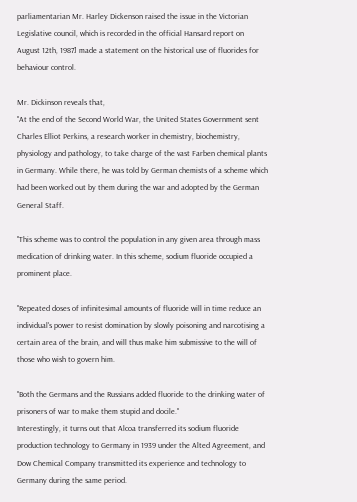parliamentarian Mr. Harley Dickenson raised the issue in the Victorian Legislative council, which is recorded in the official Hansard report on August 12th, 1987] made a statement on the historical use of fluorides for behaviour control.

Mr. Dickinson reveals that,
"At the end of the Second World War, the United States Government sent Charles Elliot Perkins, a research worker in chemistry, biochemistry, physiology and pathology, to take charge of the vast Farben chemical plants in Germany. While there, he was told by German chemists of a scheme which had been worked out by them during the war and adopted by the German General Staff.

"This scheme was to control the population in any given area through mass medication of drinking water. In this scheme, sodium fluoride occupied a prominent place.

"Repeated doses of infinitesimal amounts of fluoride will in time reduce an individual's power to resist domination by slowly poisoning and narcotising a certain area of the brain, and will thus make him submissive to the will of those who wish to govern him.

"Both the Germans and the Russians added fluoride to the drinking water of prisoners of war to make them stupid and docile."
Interestingly, it turns out that Alcoa transferred its sodium fluoride production technology to Germany in 1939 under the Alted Agreement, and Dow Chemical Company transmitted its experience and technology to Germany during the same period.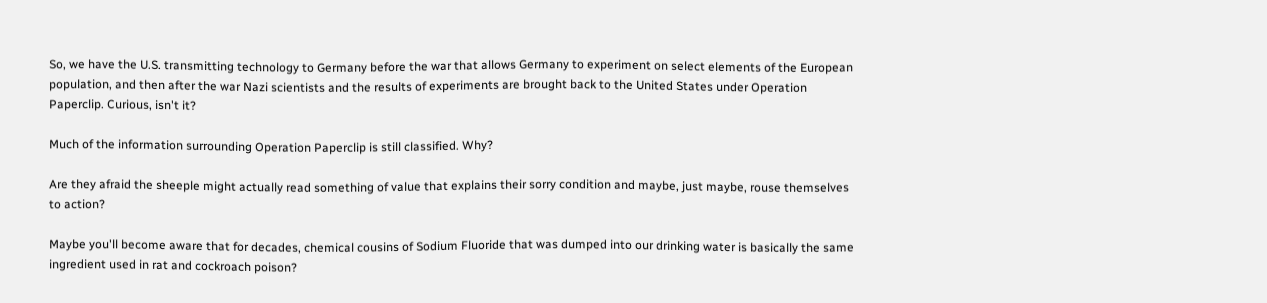So, we have the U.S. transmitting technology to Germany before the war that allows Germany to experiment on select elements of the European population, and then after the war Nazi scientists and the results of experiments are brought back to the United States under Operation Paperclip. Curious, isn't it?

Much of the information surrounding Operation Paperclip is still classified. Why?

Are they afraid the sheeple might actually read something of value that explains their sorry condition and maybe, just maybe, rouse themselves to action?

Maybe you'll become aware that for decades, chemical cousins of Sodium Fluoride that was dumped into our drinking water is basically the same ingredient used in rat and cockroach poison?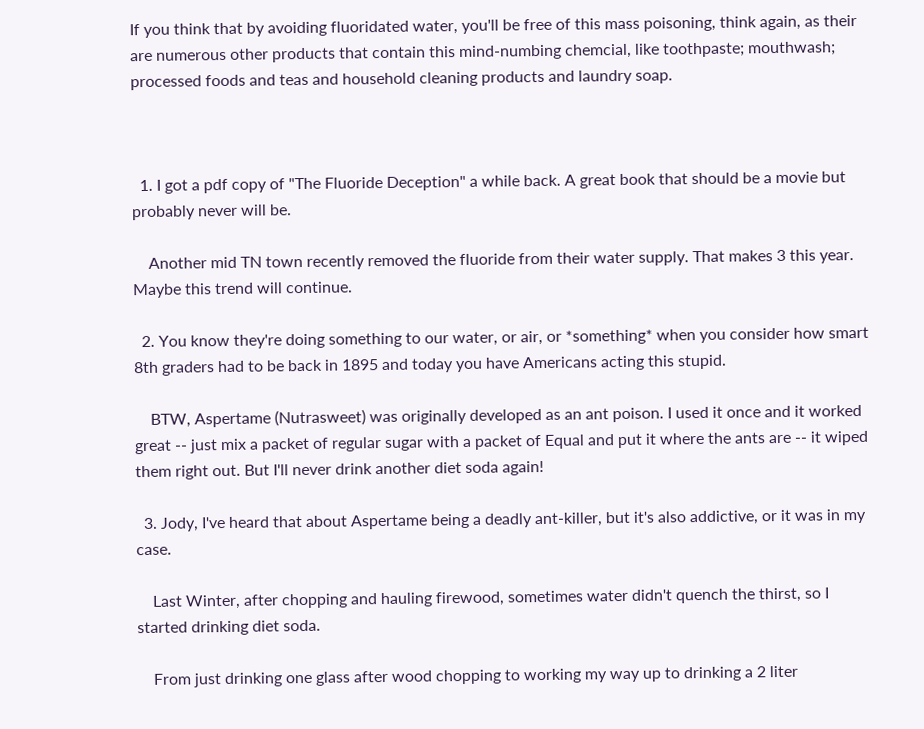If you think that by avoiding fluoridated water, you'll be free of this mass poisoning, think again, as their are numerous other products that contain this mind-numbing chemcial, like toothpaste; mouthwash; processed foods and teas and household cleaning products and laundry soap.



  1. I got a pdf copy of "The Fluoride Deception" a while back. A great book that should be a movie but probably never will be.

    Another mid TN town recently removed the fluoride from their water supply. That makes 3 this year. Maybe this trend will continue.

  2. You know they're doing something to our water, or air, or *something* when you consider how smart 8th graders had to be back in 1895 and today you have Americans acting this stupid.

    BTW, Aspertame (Nutrasweet) was originally developed as an ant poison. I used it once and it worked great -- just mix a packet of regular sugar with a packet of Equal and put it where the ants are -- it wiped them right out. But I'll never drink another diet soda again!

  3. Jody, I've heard that about Aspertame being a deadly ant-killer, but it's also addictive, or it was in my case.

    Last Winter, after chopping and hauling firewood, sometimes water didn't quench the thirst, so I started drinking diet soda.

    From just drinking one glass after wood chopping to working my way up to drinking a 2 liter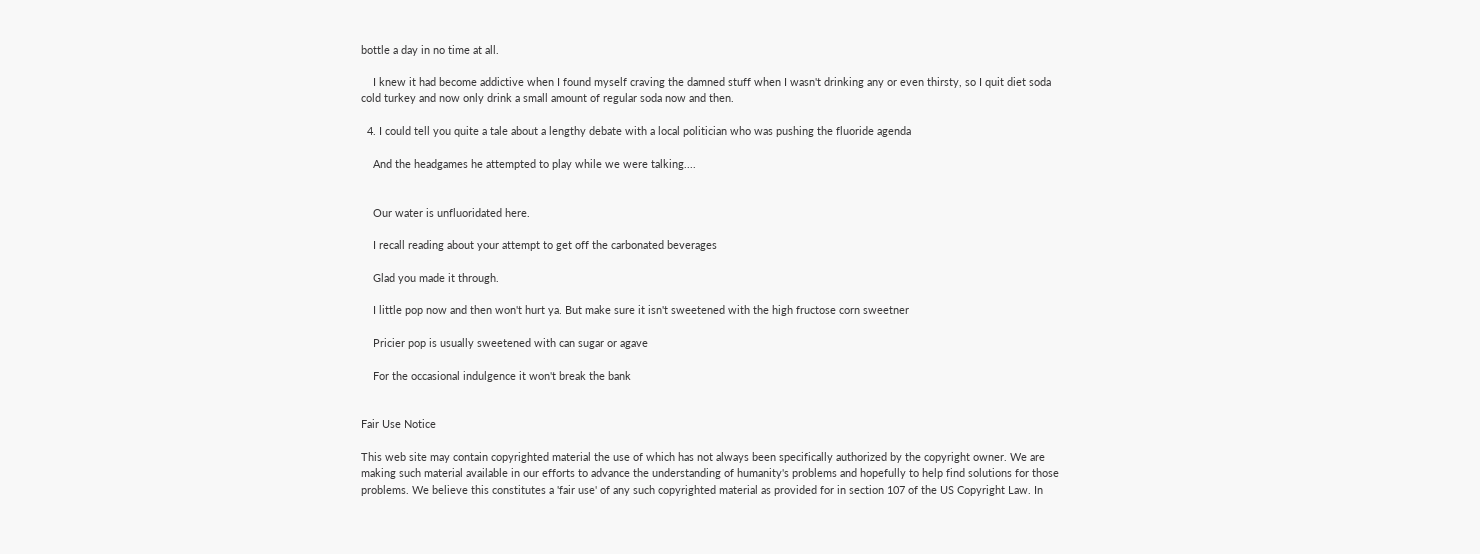bottle a day in no time at all.

    I knew it had become addictive when I found myself craving the damned stuff when I wasn't drinking any or even thirsty, so I quit diet soda cold turkey and now only drink a small amount of regular soda now and then.

  4. I could tell you quite a tale about a lengthy debate with a local politician who was pushing the fluoride agenda

    And the headgames he attempted to play while we were talking....


    Our water is unfluoridated here.

    I recall reading about your attempt to get off the carbonated beverages

    Glad you made it through.

    I little pop now and then won't hurt ya. But make sure it isn't sweetened with the high fructose corn sweetner

    Pricier pop is usually sweetened with can sugar or agave

    For the occasional indulgence it won't break the bank


Fair Use Notice

This web site may contain copyrighted material the use of which has not always been specifically authorized by the copyright owner. We are making such material available in our efforts to advance the understanding of humanity's problems and hopefully to help find solutions for those problems. We believe this constitutes a 'fair use' of any such copyrighted material as provided for in section 107 of the US Copyright Law. In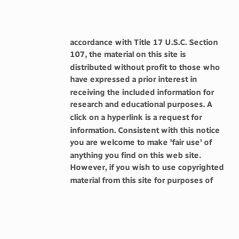accordance with Title 17 U.S.C. Section 107, the material on this site is distributed without profit to those who have expressed a prior interest in receiving the included information for research and educational purposes. A click on a hyperlink is a request for information. Consistent with this notice you are welcome to make 'fair use' of anything you find on this web site. However, if you wish to use copyrighted material from this site for purposes of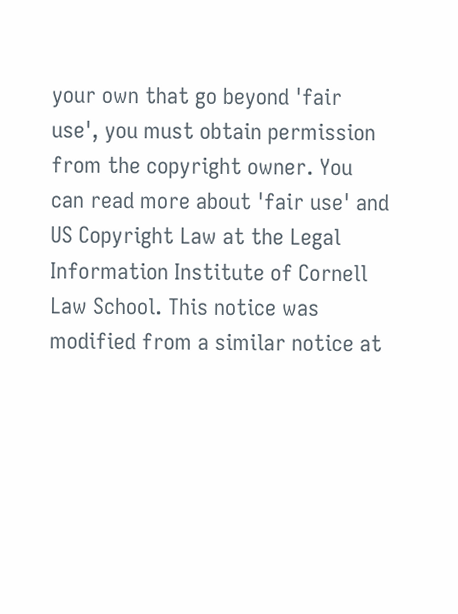your own that go beyond 'fair use', you must obtain permission from the copyright owner. You can read more about 'fair use' and US Copyright Law at the Legal Information Institute of Cornell Law School. This notice was modified from a similar notice at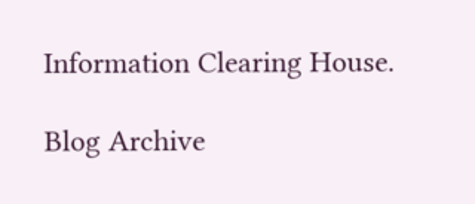Information Clearing House.

Blog Archive